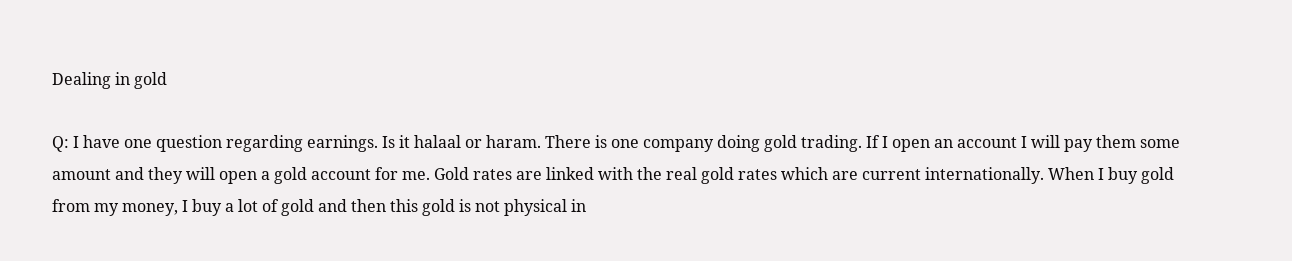Dealing in gold

Q: I have one question regarding earnings. Is it halaal or haram. There is one company doing gold trading. If I open an account I will pay them some amount and they will open a gold account for me. Gold rates are linked with the real gold rates which are current internationally. When I buy gold from my money, I buy a lot of gold and then this gold is not physical in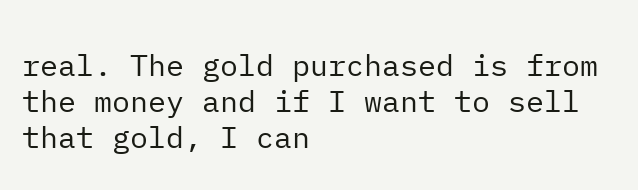real. The gold purchased is from the money and if I want to sell that gold, I can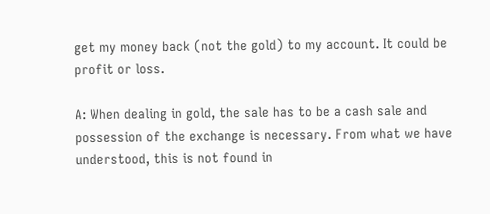get my money back (not the gold) to my account. It could be profit or loss.

A: When dealing in gold, the sale has to be a cash sale and possession of the exchange is necessary. From what we have understood, this is not found in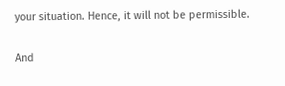your situation. Hence, it will not be permissible.

And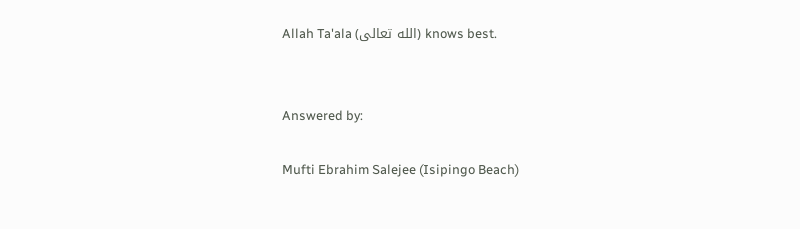Allah Ta'ala (الله تعالى) knows best.


Answered by:

Mufti Ebrahim Salejee (Isipingo Beach)